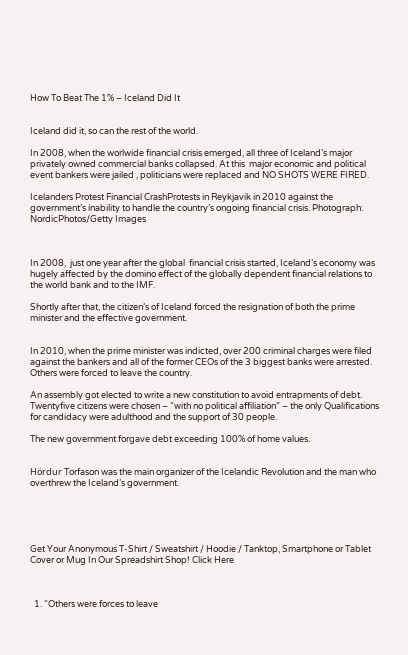How To Beat The 1% – Iceland Did It


Iceland did it, so can the rest of the world.

In 2008, when the worlwide financial crisis emerged, all three of Iceland’s major privately owned commercial banks collapsed. At this  major economic and political event bankers were jailed , politicians were replaced and NO SHOTS WERE FIRED.

Icelanders Protest Financial CrashProtests in Reykjavik in 2010 against the government’s inability to handle the country’s ongoing financial crisis. Photograph: NordicPhotos/Getty Images



In 2008,  just one year after the global  financial crisis started, Iceland’s economy was hugely affected by the domino effect of the globally dependent financial relations to the world bank and to the IMF.

Shortly after that, the citizen’s of Iceland forced the resignation of both the prime minister and the effective government.


In 2010, when the prime minister was indicted, over 200 criminal charges were filed against the bankers and all of the former CEOs of the 3 biggest banks were arrested. Others were forced to leave the country.

An assembly got elected to write a new constitution to avoid entrapments of debt. Twentyfive citizens were chosen – “with no political affiliation” – the only Qualifications for candidacy were adulthood and the support of 30 people.

The new government forgave debt exceeding 100% of home values.


Hördur Torfason was the main organizer of the Icelandic Revolution and the man who overthrew the Iceland’s government.





Get Your Anonymous T-Shirt / Sweatshirt / Hoodie / Tanktop, Smartphone or Tablet Cover or Mug In Our Spreadshirt Shop! Click Here



  1. “Others were forces to leave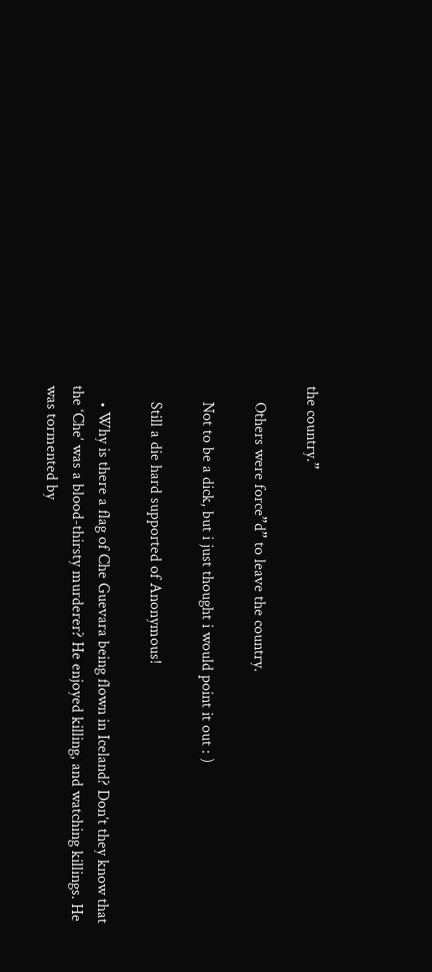the country.”

    Others were force”d” to leave the country.

    Not to be a dick, but i just thought i would point it out : )

    Still a die hard supported of Anonymous!

    • Why is there a flag of Che Guevara being flown in Iceland? Don’t they know that the ‘Che’ was a blood-thirsty murderer? He enjoyed killing, and watching killings. He was tormented by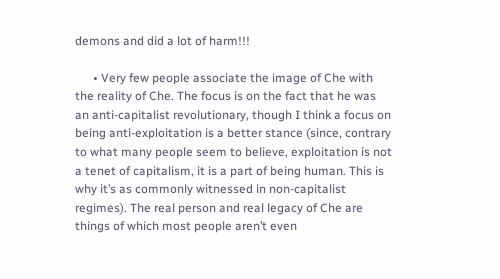demons and did a lot of harm!!!

      • Very few people associate the image of Che with the reality of Che. The focus is on the fact that he was an anti-capitalist revolutionary, though I think a focus on being anti-exploitation is a better stance (since, contrary to what many people seem to believe, exploitation is not a tenet of capitalism, it is a part of being human. This is why it’s as commonly witnessed in non-capitalist regimes). The real person and real legacy of Che are things of which most people aren’t even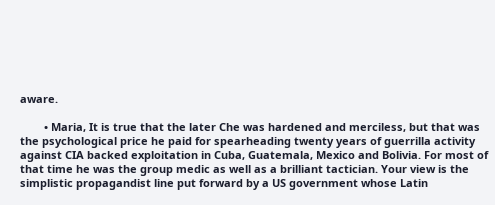aware.

        • Maria, It is true that the later Che was hardened and merciless, but that was the psychological price he paid for spearheading twenty years of guerrilla activity against CIA backed exploitation in Cuba, Guatemala, Mexico and Bolivia. For most of that time he was the group medic as well as a brilliant tactician. Your view is the simplistic propagandist line put forward by a US government whose Latin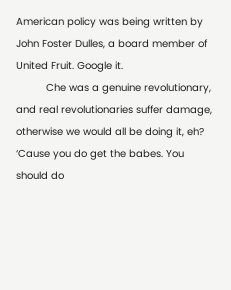American policy was being written by John Foster Dulles, a board member of United Fruit. Google it.
          Che was a genuine revolutionary, and real revolutionaries suffer damage, otherwise we would all be doing it, eh? ‘Cause you do get the babes. You should do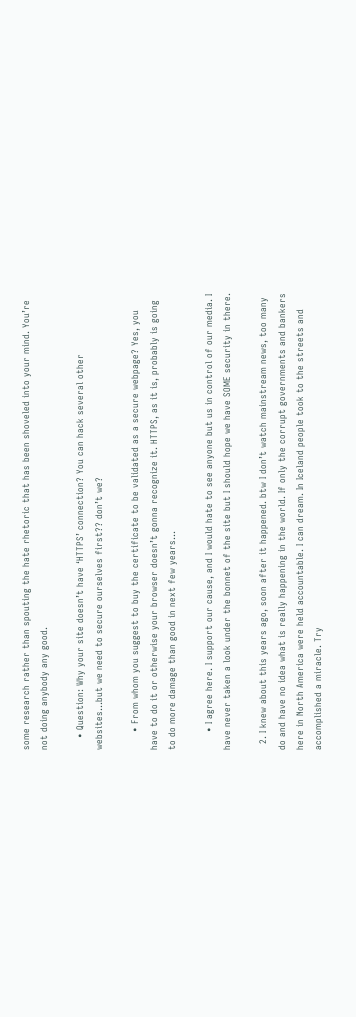some research rather than spouting the hate rhetoric that has been shoveled into your mind. You’re not doing anybody any good.

    • Question: Why your site doesn’t have ‘HTTPS’ connection? You can hack several other websites…but we need to secure ourselves first?? don’t we?

      • From whom you suggest to buy the certificate to be validated as a secure webpage? Yes, you have to do it or otherwise your browser doesn’t gonna recognize it. HTTPS, as it is, probably is going to do more damage than good in next few years…

      • I agree here. I support our cause, and I would hate to see anyone but us in control of our media. I have never taken a look under the bonnet of the site but I should hope we have SOME security in there.

  2. I knew about this years ago, soon after it happened. btw I don’t watch mainstream news, too many do and have no idea what is really happening in the world. If only the corrupt governments and bankers here in North America were held accountable. I can dream. In Iceland people took to the streets and accomplished a miracle. Try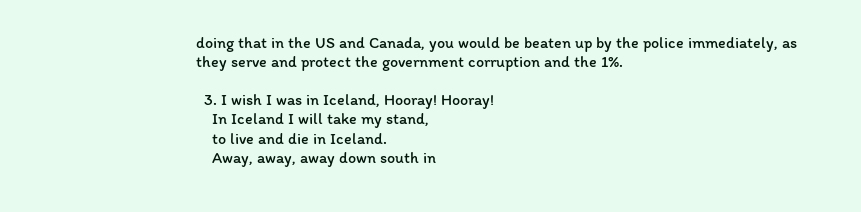doing that in the US and Canada, you would be beaten up by the police immediately, as they serve and protect the government corruption and the 1%.

  3. I wish I was in Iceland, Hooray! Hooray!
    In Iceland I will take my stand,
    to live and die in Iceland.
    Away, away, away down south in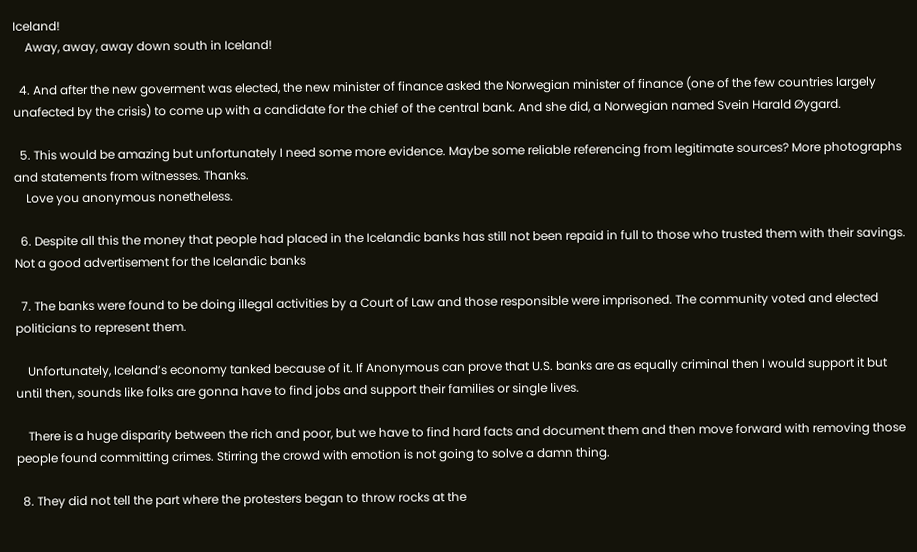Iceland!
    Away, away, away down south in Iceland!

  4. And after the new goverment was elected, the new minister of finance asked the Norwegian minister of finance (one of the few countries largely unafected by the crisis) to come up with a candidate for the chief of the central bank. And she did, a Norwegian named Svein Harald Øygard.

  5. This would be amazing but unfortunately I need some more evidence. Maybe some reliable referencing from legitimate sources? More photographs and statements from witnesses. Thanks.
    Love you anonymous nonetheless.

  6. Despite all this the money that people had placed in the Icelandic banks has still not been repaid in full to those who trusted them with their savings. Not a good advertisement for the Icelandic banks

  7. The banks were found to be doing illegal activities by a Court of Law and those responsible were imprisoned. The community voted and elected politicians to represent them.

    Unfortunately, Iceland’s economy tanked because of it. If Anonymous can prove that U.S. banks are as equally criminal then I would support it but until then, sounds like folks are gonna have to find jobs and support their families or single lives.

    There is a huge disparity between the rich and poor, but we have to find hard facts and document them and then move forward with removing those people found committing crimes. Stirring the crowd with emotion is not going to solve a damn thing.

  8. They did not tell the part where the protesters began to throw rocks at the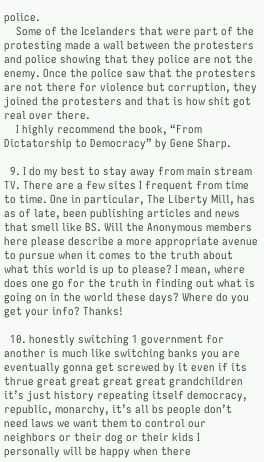police.
    Some of the Icelanders that were part of the protesting made a wall between the protesters and police showing that they police are not the enemy. Once the police saw that the protesters are not there for violence but corruption, they joined the protesters and that is how shit got real over there.
    I highly recommend the book, “From Dictatorship to Democracy” by Gene Sharp.

  9. I do my best to stay away from main stream TV. There are a few sites I frequent from time to time. One in particular, The Liberty Mill, has as of late, been publishing articles and news that smell like BS. Will the Anonymous members here please describe a more appropriate avenue to pursue when it comes to the truth about what this world is up to please? I mean, where does one go for the truth in finding out what is going on in the world these days? Where do you get your info? Thanks!

  10. honestly switching 1 government for another is much like switching banks you are eventually gonna get screwed by it even if its thrue great great great great grandchildren it’s just history repeating itself democracy, republic, monarchy, it’s all bs people don’t need laws we want them to control our neighbors or their dog or their kids I personally will be happy when there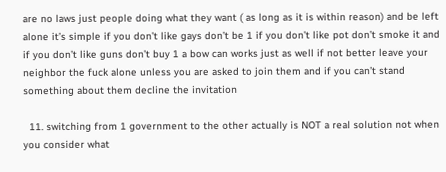are no laws just people doing what they want ( as long as it is within reason) and be left alone it’s simple if you don’t like gays don’t be 1 if you don’t like pot don’t smoke it and if you don’t like guns don’t buy 1 a bow can works just as well if not better leave your neighbor the fuck alone unless you are asked to join them and if you can’t stand something about them decline the invitation

  11. switching from 1 government to the other actually is NOT a real solution not when you consider what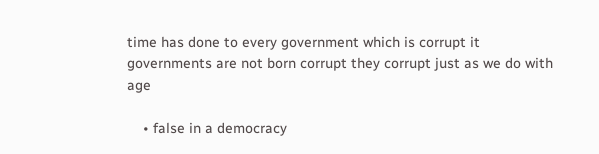time has done to every government which is corrupt it governments are not born corrupt they corrupt just as we do with age

    • false in a democracy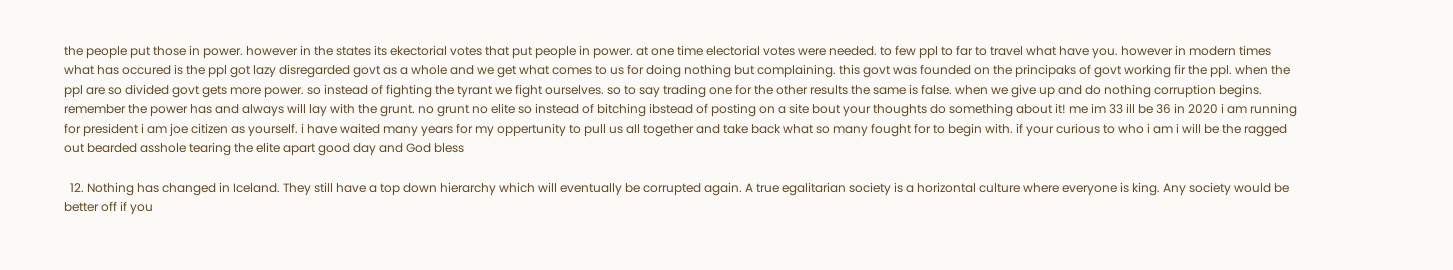the people put those in power. however in the states its ekectorial votes that put people in power. at one time electorial votes were needed. to few ppl to far to travel what have you. however in modern times what has occured is the ppl got lazy disregarded govt as a whole and we get what comes to us for doing nothing but complaining. this govt was founded on the principaks of govt working fir the ppl. when the ppl are so divided govt gets more power. so instead of fighting the tyrant we fight ourselves. so to say trading one for the other results the same is false. when we give up and do nothing corruption begins. remember the power has and always will lay with the grunt. no grunt no elite so instead of bitching ibstead of posting on a site bout your thoughts do something about it! me im 33 ill be 36 in 2020 i am running for president i am joe citizen as yourself. i have waited many years for my oppertunity to pull us all together and take back what so many fought for to begin with. if your curious to who i am i will be the ragged out bearded asshole tearing the elite apart good day and God bless

  12. Nothing has changed in Iceland. They still have a top down hierarchy which will eventually be corrupted again. A true egalitarian society is a horizontal culture where everyone is king. Any society would be better off if you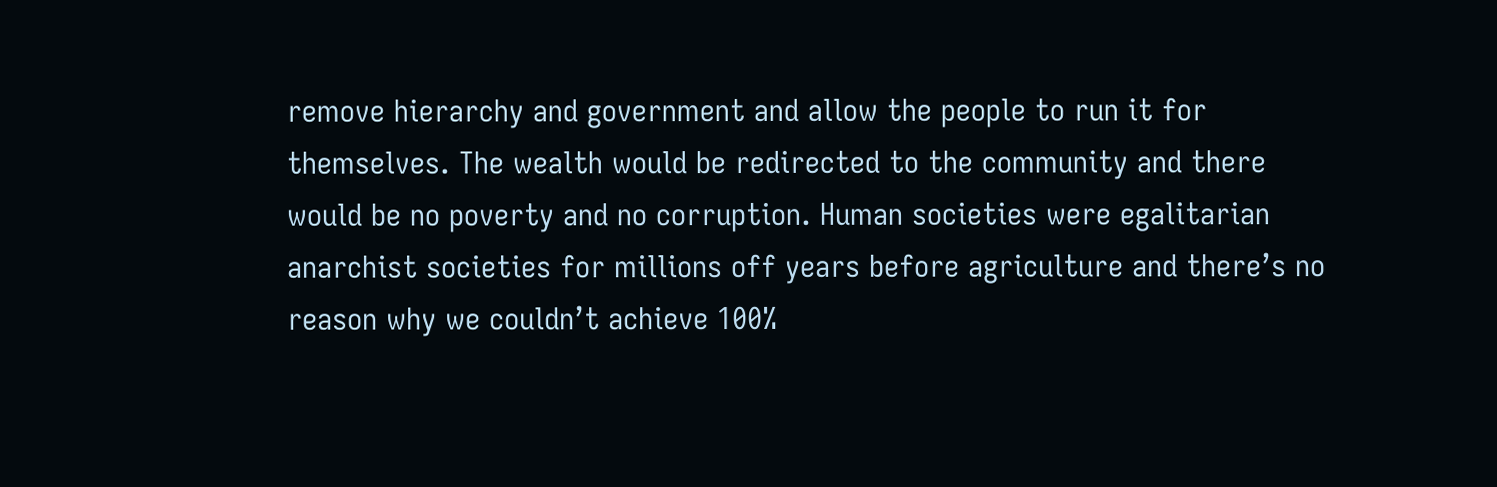remove hierarchy and government and allow the people to run it for themselves. The wealth would be redirected to the community and there would be no poverty and no corruption. Human societies were egalitarian anarchist societies for millions off years before agriculture and there’s no reason why we couldn’t achieve 100%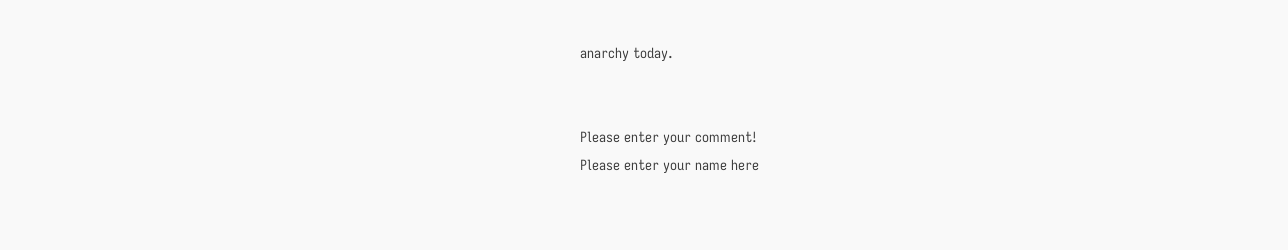anarchy today.


Please enter your comment!
Please enter your name here